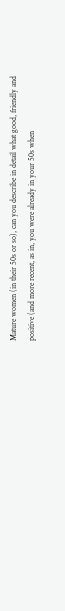Mature women (in their 50s or so), can you describe in detail what good, friendly and positive (and more recent, as in, you were already in your 50s when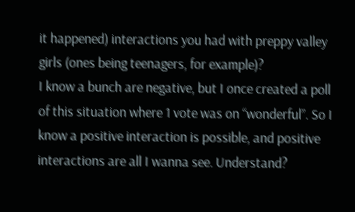it happened) interactions you had with preppy valley girls (ones being teenagers, for example)?
I know a bunch are negative, but I once created a poll of this situation where 1 vote was on “wonderful”. So I know a positive interaction is possible, and positive interactions are all I wanna see. Understand?